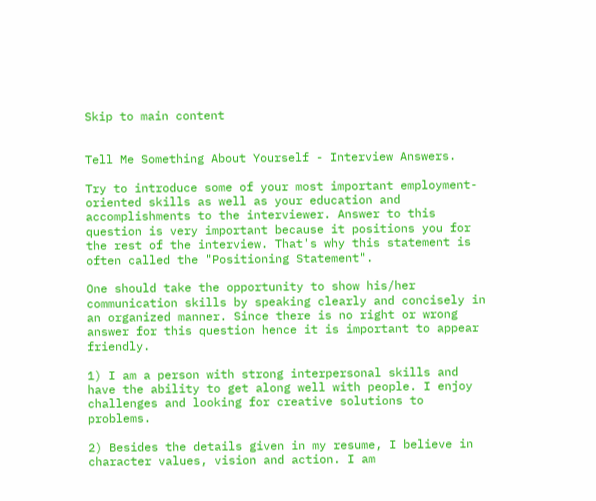Skip to main content


Tell Me Something About Yourself - Interview Answers.

Try to introduce some of your most important employment-oriented skills as well as your education and accomplishments to the interviewer. Answer to this question is very important because it positions you for the rest of the interview. That's why this statement is often called the "Positioning Statement".

One should take the opportunity to show his/her communication skills by speaking clearly and concisely in an organized manner. Since there is no right or wrong answer for this question hence it is important to appear friendly.

1) I am a person with strong interpersonal skills and have the ability to get along well with people. I enjoy challenges and looking for creative solutions to problems.

2) Besides the details given in my resume, I believe in character values, vision and action. I am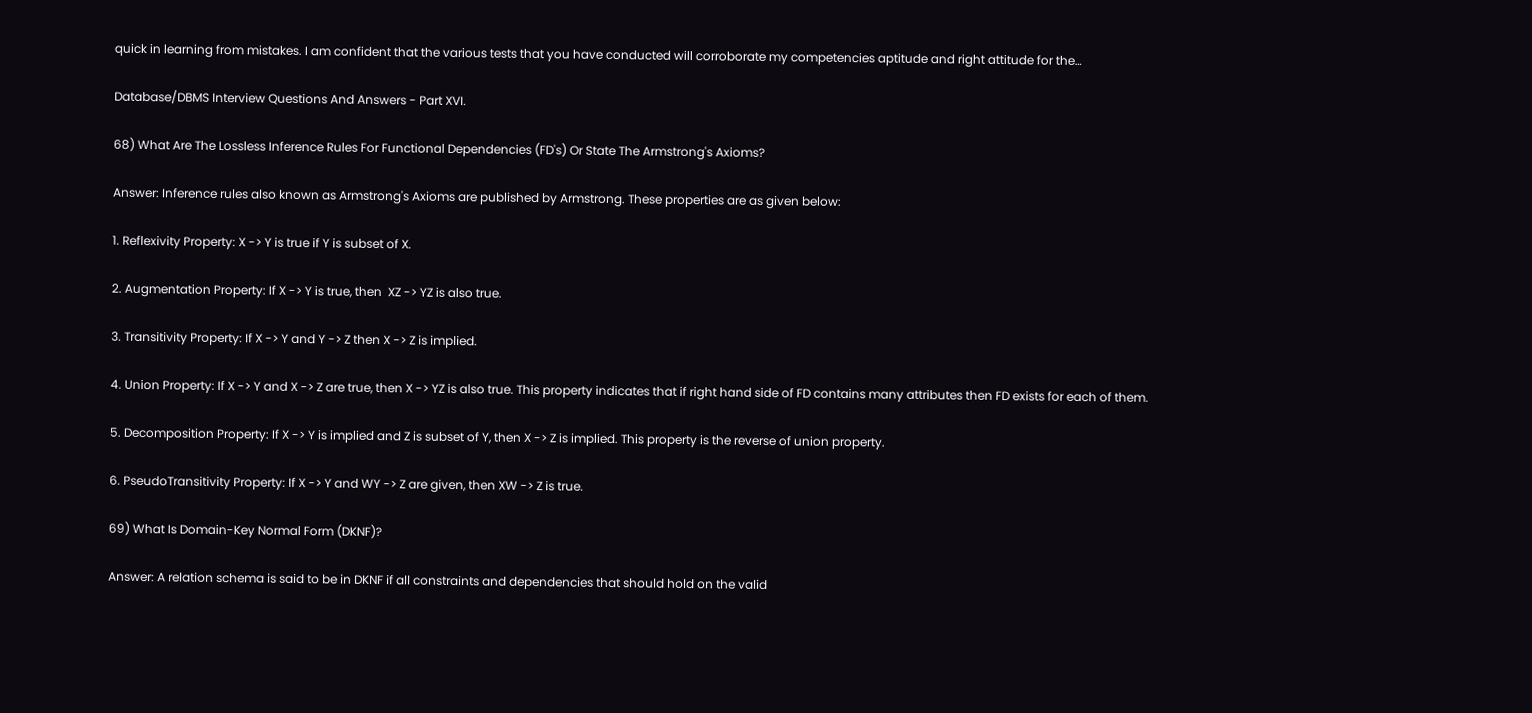quick in learning from mistakes. I am confident that the various tests that you have conducted will corroborate my competencies aptitude and right attitude for the…

Database/DBMS Interview Questions And Answers - Part XVI.

68) What Are The Lossless Inference Rules For Functional Dependencies (FD's) Or State The Armstrong's Axioms?

Answer: Inference rules also known as Armstrong's Axioms are published by Armstrong. These properties are as given below:

1. Reflexivity Property: X -> Y is true if Y is subset of X.

2. Augmentation Property: If X -> Y is true, then  XZ -> YZ is also true.

3. Transitivity Property: If X -> Y and Y -> Z then X -> Z is implied.

4. Union Property: If X -> Y and X -> Z are true, then X -> YZ is also true. This property indicates that if right hand side of FD contains many attributes then FD exists for each of them.

5. Decomposition Property: If X -> Y is implied and Z is subset of Y, then X -> Z is implied. This property is the reverse of union property.

6. PseudoTransitivity Property: If X -> Y and WY -> Z are given, then XW -> Z is true.

69) What Is Domain-Key Normal Form (DKNF)?

Answer: A relation schema is said to be in DKNF if all constraints and dependencies that should hold on the valid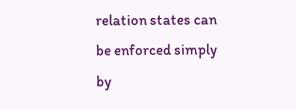relation states can be enforced simply by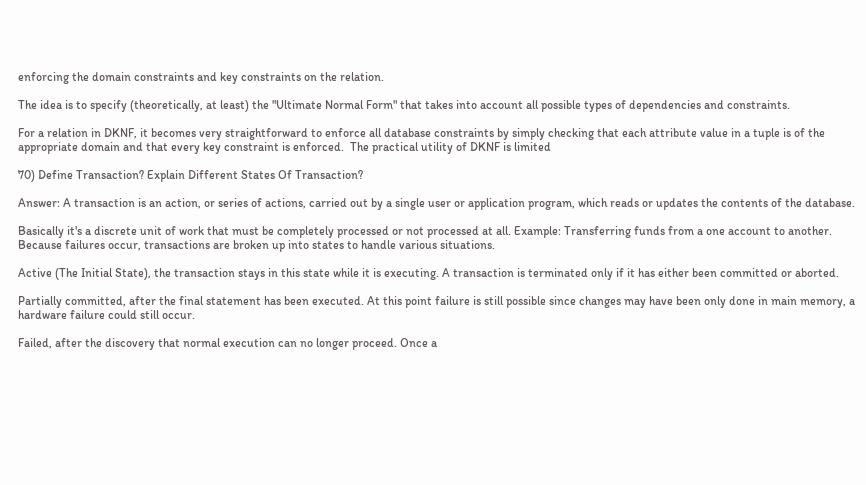enforcing the domain constraints and key constraints on the relation.

The idea is to specify (theoretically, at least) the "Ultimate Normal Form" that takes into account all possible types of dependencies and constraints.

For a relation in DKNF, it becomes very straightforward to enforce all database constraints by simply checking that each attribute value in a tuple is of the appropriate domain and that every key constraint is enforced.  The practical utility of DKNF is limited

70) Define Transaction? Explain Different States Of Transaction?

Answer: A transaction is an action, or series of actions, carried out by a single user or application program, which reads or updates the contents of the database.

Basically it's a discrete unit of work that must be completely processed or not processed at all. Example: Transferring funds from a one account to another. Because failures occur, transactions are broken up into states to handle various situations.

Active (The Initial State), the transaction stays in this state while it is executing. A transaction is terminated only if it has either been committed or aborted.

Partially committed, after the final statement has been executed. At this point failure is still possible since changes may have been only done in main memory, a hardware failure could still occur.

Failed, after the discovery that normal execution can no longer proceed. Once a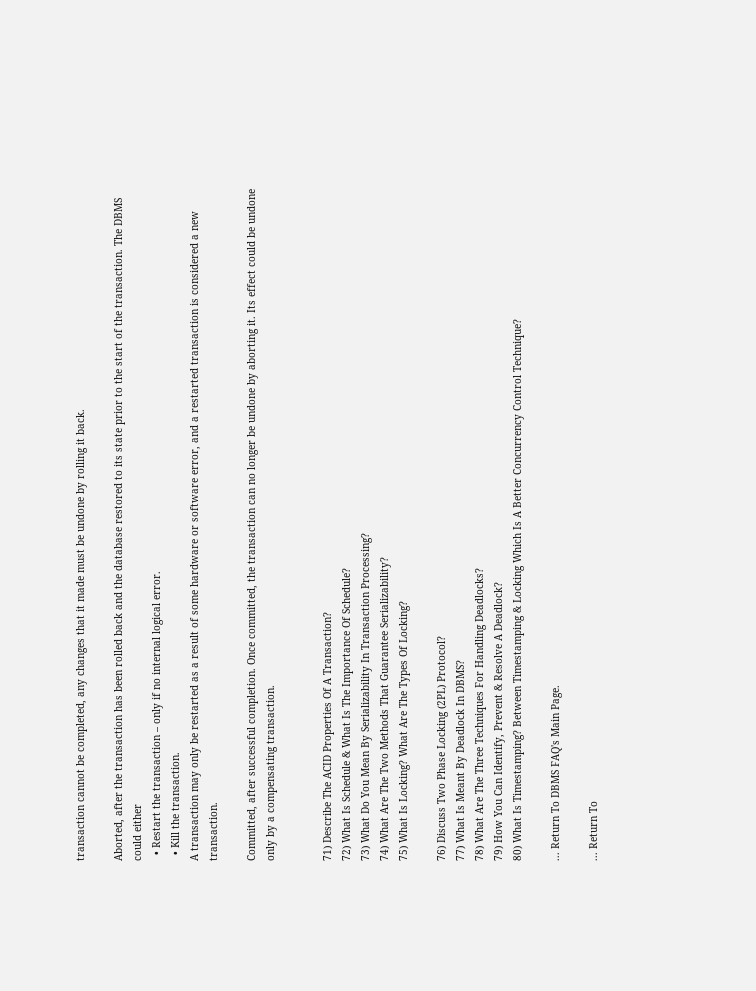transaction cannot be completed, any changes that it made must be undone by rolling it back.

Aborted, after the transaction has been rolled back and the database restored to its state prior to the start of the transaction. The DBMS could either
  • Restart the transaction – only if no internal logical error.
  • Kill the transaction.
A transaction may only be restarted as a result of some hardware or software error, and a restarted transaction is considered a new transaction.

Committed, after successful completion. Once committed, the transaction can no longer be undone by aborting it. Its effect could be undone only by a compensating transaction.


71) Describe The ACID Properties Of A Transaction?
72) What Is Schedule & What Is The Importance Of Schedule?
73) What Do You Mean By Serializability In Transaction Processing?
74) What Are The Two Methods That Guarantee Serializability?
75) What Is Locking? What Are The Types Of Locking?

76) Discuss Two Phase Locking (2PL) Protocol?
77) What Is Meant By Deadlock In DBMS?
78) What Are The Three Techniques For Handling Deadlocks?
79) How You Can Identify, Prevent & Resolve A Deadlock?
80) What Is Timestamping? Between Timestamping & Locking Which Is A Better Concurrency Control Technique?

... Return To DBMS FAQ's Main Page.

... Return To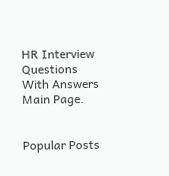HR Interview Questions With Answers Main Page.


Popular Posts